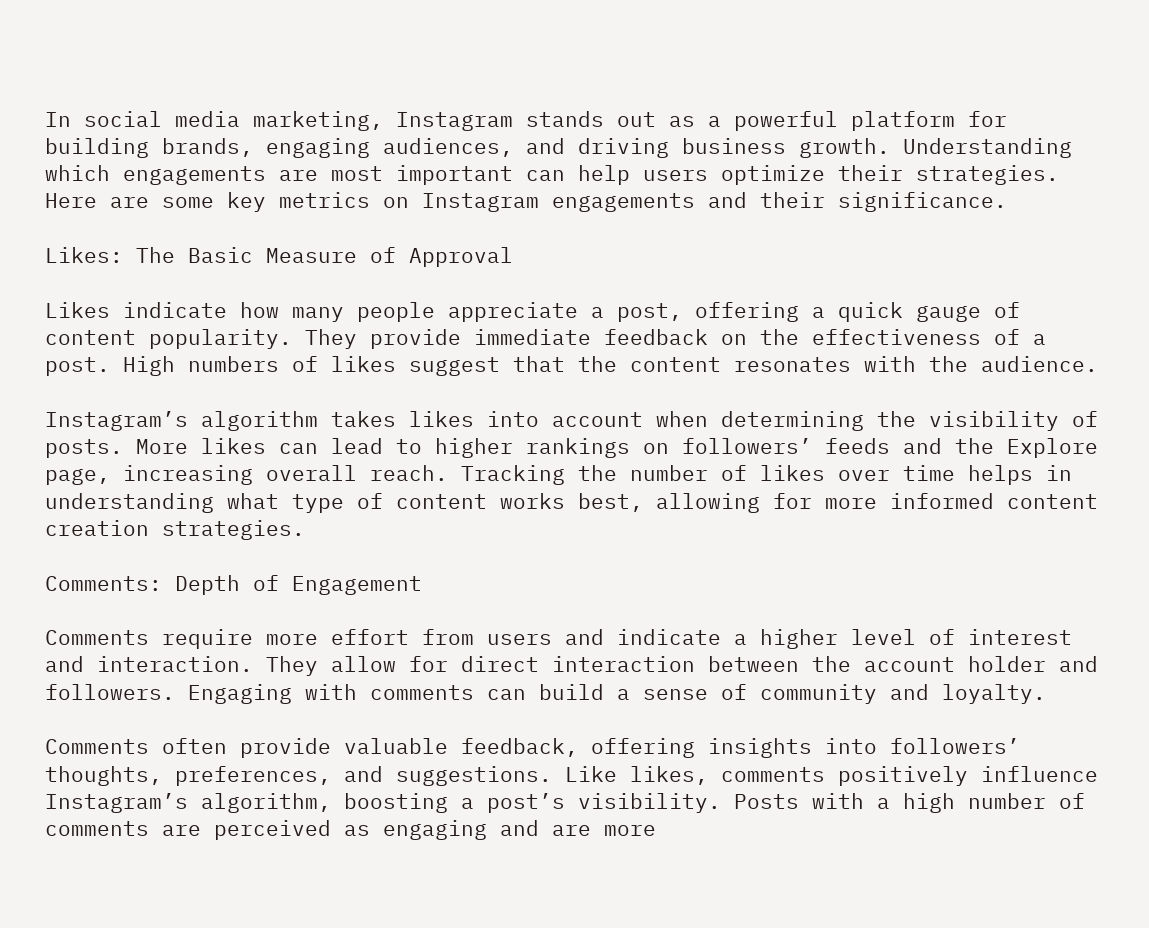In social media marketing, Instagram stands out as a powerful platform for building brands, engaging audiences, and driving business growth. Understanding which engagements are most important can help users optimize their strategies. Here are some key metrics on Instagram engagements and their significance.

Likes: The Basic Measure of Approval

Likes indicate how many people appreciate a post, offering a quick gauge of content popularity. They provide immediate feedback on the effectiveness of a post. High numbers of likes suggest that the content resonates with the audience.

Instagram’s algorithm takes likes into account when determining the visibility of posts. More likes can lead to higher rankings on followers’ feeds and the Explore page, increasing overall reach. Tracking the number of likes over time helps in understanding what type of content works best, allowing for more informed content creation strategies.

Comments: Depth of Engagement

Comments require more effort from users and indicate a higher level of interest and interaction. They allow for direct interaction between the account holder and followers. Engaging with comments can build a sense of community and loyalty.

Comments often provide valuable feedback, offering insights into followers’ thoughts, preferences, and suggestions. Like likes, comments positively influence Instagram’s algorithm, boosting a post’s visibility. Posts with a high number of comments are perceived as engaging and are more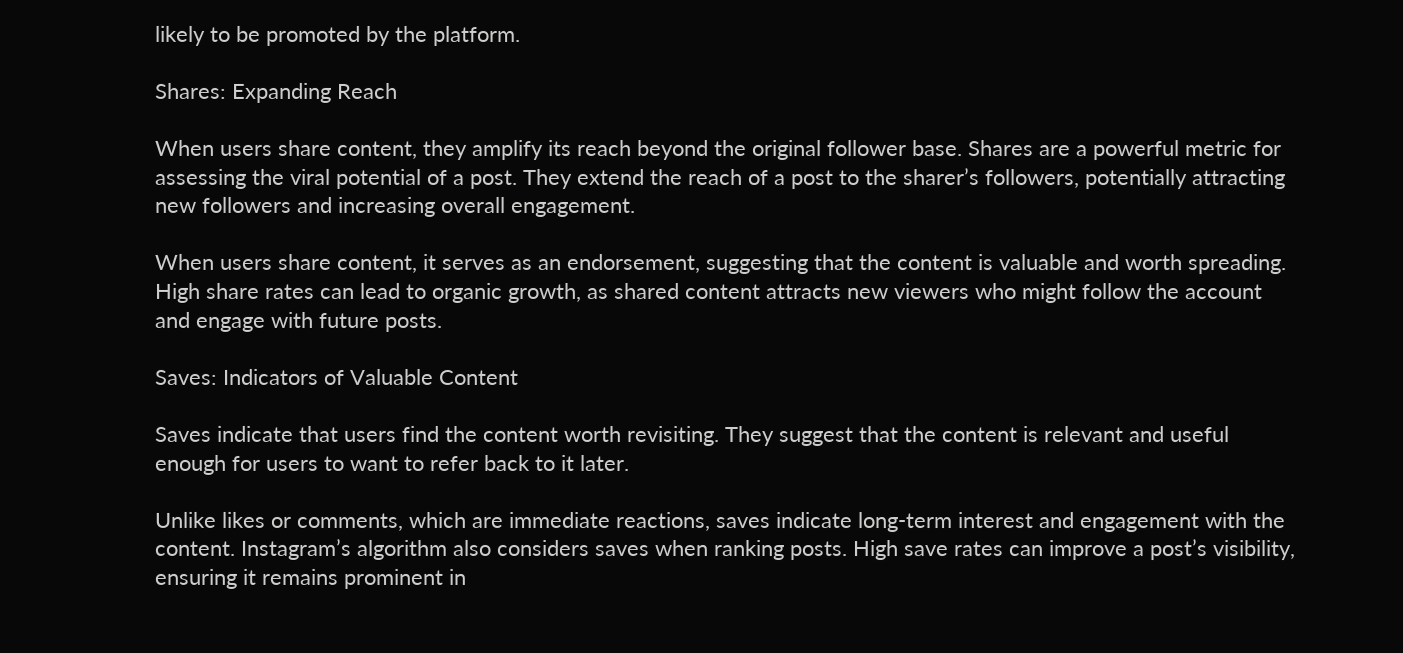likely to be promoted by the platform.

Shares: Expanding Reach

When users share content, they amplify its reach beyond the original follower base. Shares are a powerful metric for assessing the viral potential of a post. They extend the reach of a post to the sharer’s followers, potentially attracting new followers and increasing overall engagement.

When users share content, it serves as an endorsement, suggesting that the content is valuable and worth spreading. High share rates can lead to organic growth, as shared content attracts new viewers who might follow the account and engage with future posts.

Saves: Indicators of Valuable Content

Saves indicate that users find the content worth revisiting. They suggest that the content is relevant and useful enough for users to want to refer back to it later.

Unlike likes or comments, which are immediate reactions, saves indicate long-term interest and engagement with the content. Instagram’s algorithm also considers saves when ranking posts. High save rates can improve a post’s visibility, ensuring it remains prominent in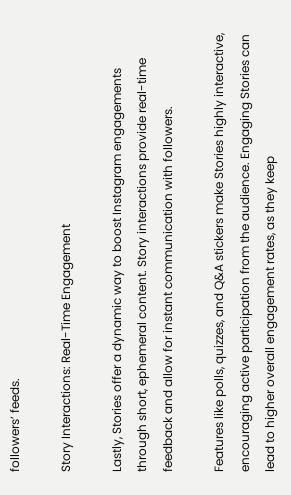followers’ feeds.

Story Interactions: Real-Time Engagement

Lastly, Stories offer a dynamic way to boost Instagram engagements through short, ephemeral content. Story interactions provide real-time feedback and allow for instant communication with followers.

Features like polls, quizzes, and Q&A stickers make Stories highly interactive, encouraging active participation from the audience. Engaging Stories can lead to higher overall engagement rates, as they keep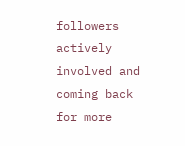followers actively involved and coming back for more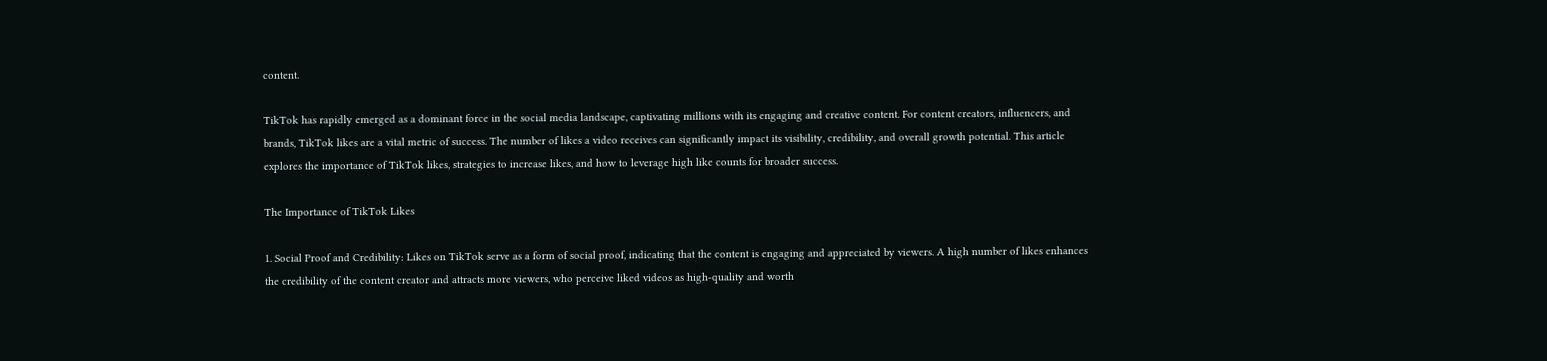content.

TikTok has rapidly emerged as a dominant force in the social media landscape, captivating millions with its engaging and creative content. For content creators, influencers, and brands, TikTok likes are a vital metric of success. The number of likes a video receives can significantly impact its visibility, credibility, and overall growth potential. This article explores the importance of TikTok likes, strategies to increase likes, and how to leverage high like counts for broader success.

The Importance of TikTok Likes

1. Social Proof and Credibility: Likes on TikTok serve as a form of social proof, indicating that the content is engaging and appreciated by viewers. A high number of likes enhances the credibility of the content creator and attracts more viewers, who perceive liked videos as high-quality and worth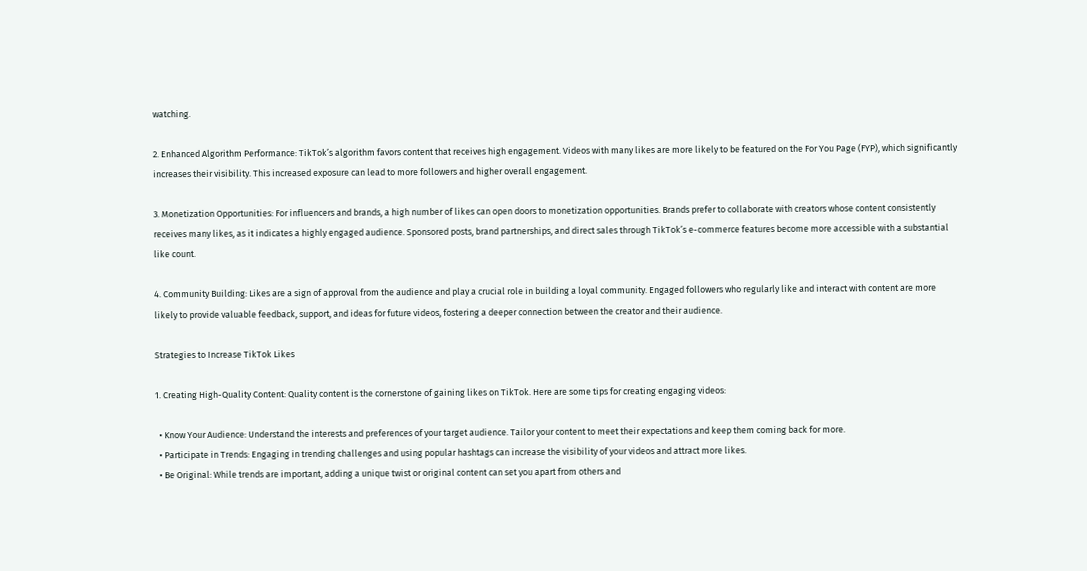watching.

2. Enhanced Algorithm Performance: TikTok’s algorithm favors content that receives high engagement. Videos with many likes are more likely to be featured on the For You Page (FYP), which significantly increases their visibility. This increased exposure can lead to more followers and higher overall engagement.

3. Monetization Opportunities: For influencers and brands, a high number of likes can open doors to monetization opportunities. Brands prefer to collaborate with creators whose content consistently receives many likes, as it indicates a highly engaged audience. Sponsored posts, brand partnerships, and direct sales through TikTok’s e-commerce features become more accessible with a substantial like count.

4. Community Building: Likes are a sign of approval from the audience and play a crucial role in building a loyal community. Engaged followers who regularly like and interact with content are more likely to provide valuable feedback, support, and ideas for future videos, fostering a deeper connection between the creator and their audience.

Strategies to Increase TikTok Likes

1. Creating High-Quality Content: Quality content is the cornerstone of gaining likes on TikTok. Here are some tips for creating engaging videos:

  • Know Your Audience: Understand the interests and preferences of your target audience. Tailor your content to meet their expectations and keep them coming back for more.
  • Participate in Trends: Engaging in trending challenges and using popular hashtags can increase the visibility of your videos and attract more likes.
  • Be Original: While trends are important, adding a unique twist or original content can set you apart from others and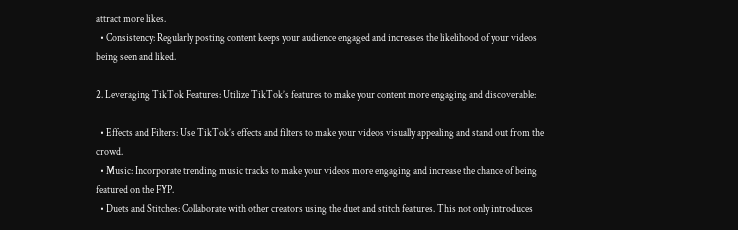attract more likes.
  • Consistency: Regularly posting content keeps your audience engaged and increases the likelihood of your videos being seen and liked.

2. Leveraging TikTok Features: Utilize TikTok’s features to make your content more engaging and discoverable:

  • Effects and Filters: Use TikTok’s effects and filters to make your videos visually appealing and stand out from the crowd.
  • Music: Incorporate trending music tracks to make your videos more engaging and increase the chance of being featured on the FYP.
  • Duets and Stitches: Collaborate with other creators using the duet and stitch features. This not only introduces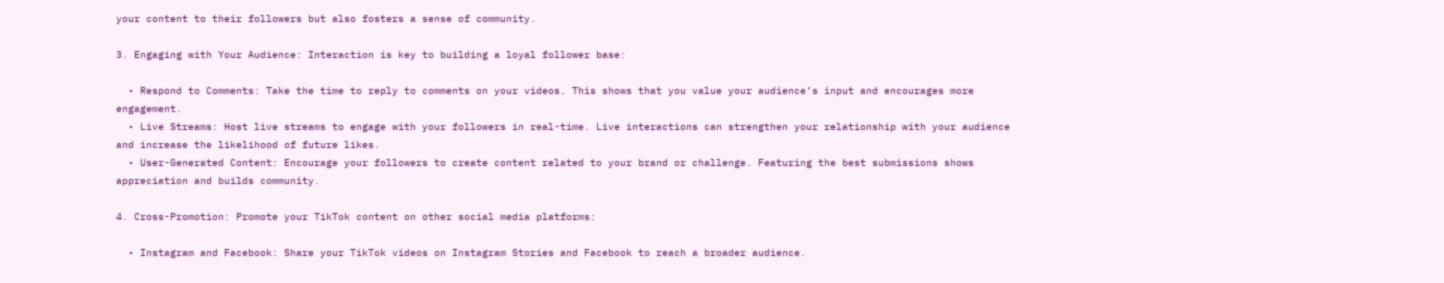your content to their followers but also fosters a sense of community.

3. Engaging with Your Audience: Interaction is key to building a loyal follower base:

  • Respond to Comments: Take the time to reply to comments on your videos. This shows that you value your audience’s input and encourages more engagement.
  • Live Streams: Host live streams to engage with your followers in real-time. Live interactions can strengthen your relationship with your audience and increase the likelihood of future likes.
  • User-Generated Content: Encourage your followers to create content related to your brand or challenge. Featuring the best submissions shows appreciation and builds community.

4. Cross-Promotion: Promote your TikTok content on other social media platforms:

  • Instagram and Facebook: Share your TikTok videos on Instagram Stories and Facebook to reach a broader audience.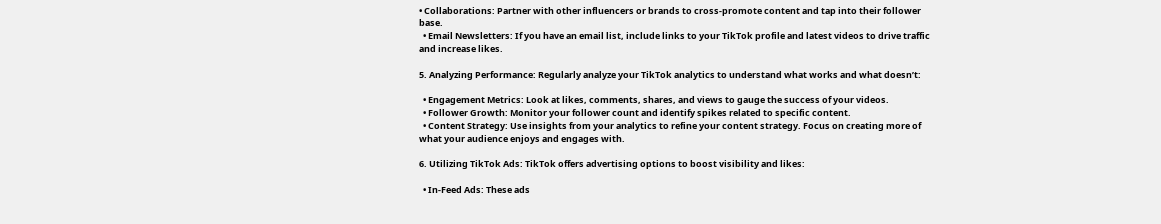• Collaborations: Partner with other influencers or brands to cross-promote content and tap into their follower base.
  • Email Newsletters: If you have an email list, include links to your TikTok profile and latest videos to drive traffic and increase likes.

5. Analyzing Performance: Regularly analyze your TikTok analytics to understand what works and what doesn’t:

  • Engagement Metrics: Look at likes, comments, shares, and views to gauge the success of your videos.
  • Follower Growth: Monitor your follower count and identify spikes related to specific content.
  • Content Strategy: Use insights from your analytics to refine your content strategy. Focus on creating more of what your audience enjoys and engages with.

6. Utilizing TikTok Ads: TikTok offers advertising options to boost visibility and likes:

  • In-Feed Ads: These ads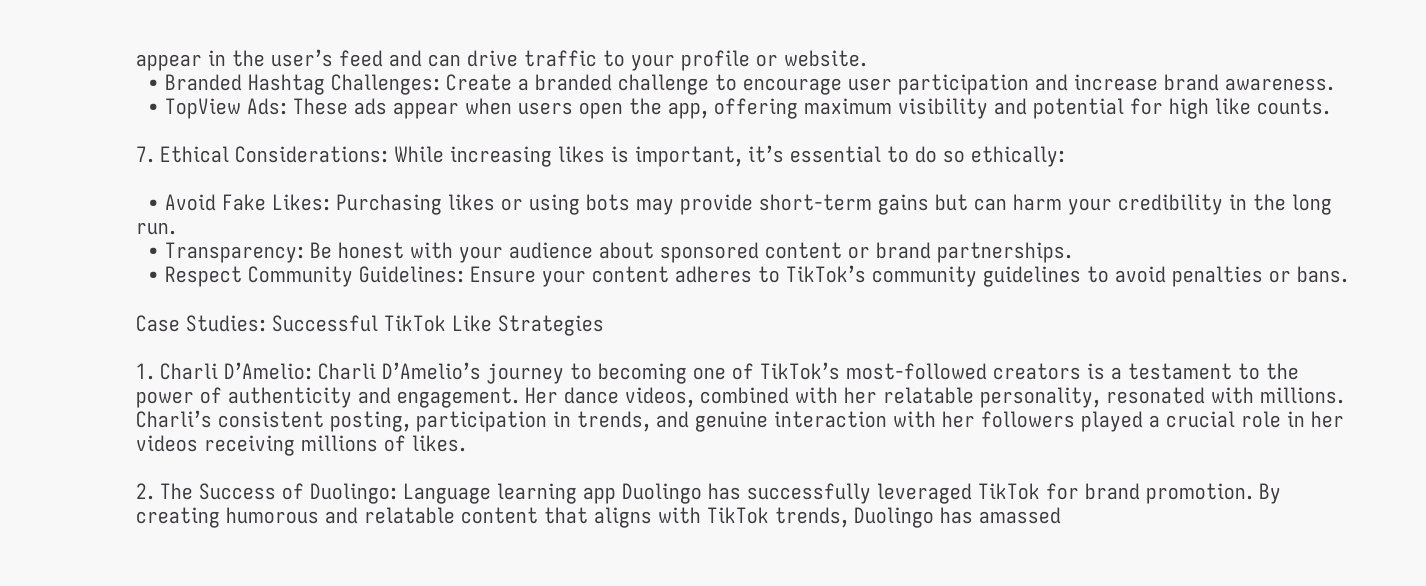appear in the user’s feed and can drive traffic to your profile or website.
  • Branded Hashtag Challenges: Create a branded challenge to encourage user participation and increase brand awareness.
  • TopView Ads: These ads appear when users open the app, offering maximum visibility and potential for high like counts.

7. Ethical Considerations: While increasing likes is important, it’s essential to do so ethically:

  • Avoid Fake Likes: Purchasing likes or using bots may provide short-term gains but can harm your credibility in the long run.
  • Transparency: Be honest with your audience about sponsored content or brand partnerships.
  • Respect Community Guidelines: Ensure your content adheres to TikTok’s community guidelines to avoid penalties or bans.

Case Studies: Successful TikTok Like Strategies

1. Charli D’Amelio: Charli D’Amelio’s journey to becoming one of TikTok’s most-followed creators is a testament to the power of authenticity and engagement. Her dance videos, combined with her relatable personality, resonated with millions. Charli’s consistent posting, participation in trends, and genuine interaction with her followers played a crucial role in her videos receiving millions of likes.

2. The Success of Duolingo: Language learning app Duolingo has successfully leveraged TikTok for brand promotion. By creating humorous and relatable content that aligns with TikTok trends, Duolingo has amassed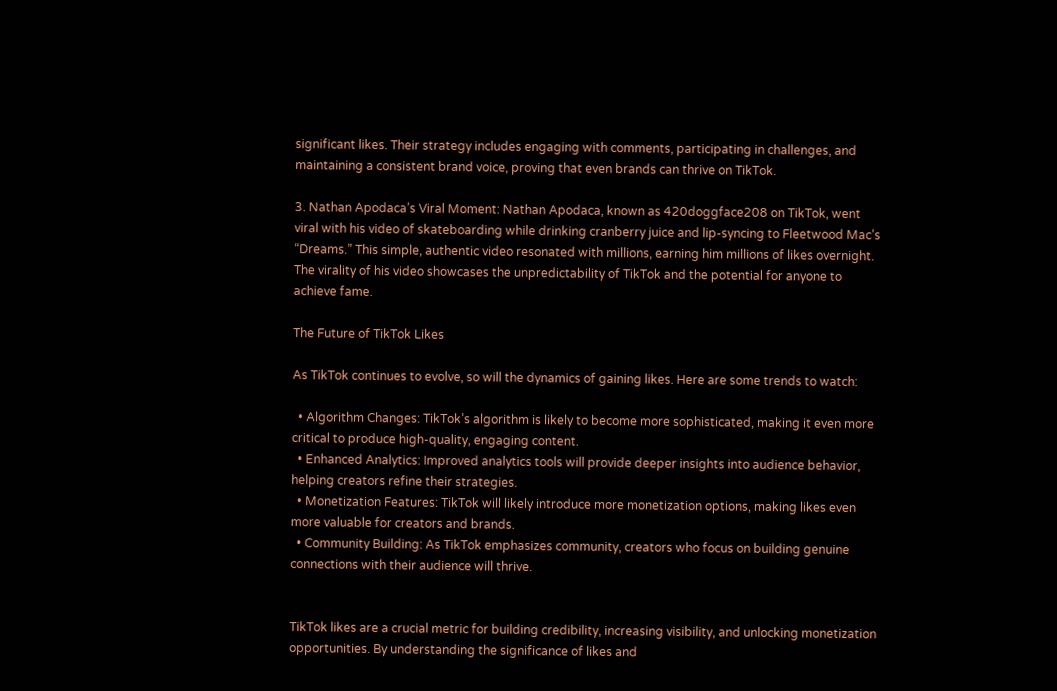significant likes. Their strategy includes engaging with comments, participating in challenges, and maintaining a consistent brand voice, proving that even brands can thrive on TikTok.

3. Nathan Apodaca’s Viral Moment: Nathan Apodaca, known as 420doggface208 on TikTok, went viral with his video of skateboarding while drinking cranberry juice and lip-syncing to Fleetwood Mac’s “Dreams.” This simple, authentic video resonated with millions, earning him millions of likes overnight. The virality of his video showcases the unpredictability of TikTok and the potential for anyone to achieve fame.

The Future of TikTok Likes

As TikTok continues to evolve, so will the dynamics of gaining likes. Here are some trends to watch:

  • Algorithm Changes: TikTok’s algorithm is likely to become more sophisticated, making it even more critical to produce high-quality, engaging content.
  • Enhanced Analytics: Improved analytics tools will provide deeper insights into audience behavior, helping creators refine their strategies.
  • Monetization Features: TikTok will likely introduce more monetization options, making likes even more valuable for creators and brands.
  • Community Building: As TikTok emphasizes community, creators who focus on building genuine connections with their audience will thrive.


TikTok likes are a crucial metric for building credibility, increasing visibility, and unlocking monetization opportunities. By understanding the significance of likes and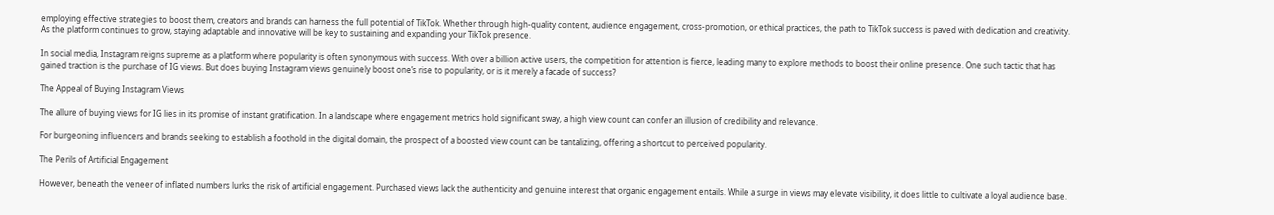employing effective strategies to boost them, creators and brands can harness the full potential of TikTok. Whether through high-quality content, audience engagement, cross-promotion, or ethical practices, the path to TikTok success is paved with dedication and creativity. As the platform continues to grow, staying adaptable and innovative will be key to sustaining and expanding your TikTok presence.

In social media, Instagram reigns supreme as a platform where popularity is often synonymous with success. With over a billion active users, the competition for attention is fierce, leading many to explore methods to boost their online presence. One such tactic that has gained traction is the purchase of IG views. But does buying Instagram views genuinely boost one’s rise to popularity, or is it merely a facade of success?

The Appeal of Buying Instagram Views

The allure of buying views for IG lies in its promise of instant gratification. In a landscape where engagement metrics hold significant sway, a high view count can confer an illusion of credibility and relevance.

For burgeoning influencers and brands seeking to establish a foothold in the digital domain, the prospect of a boosted view count can be tantalizing, offering a shortcut to perceived popularity.

The Perils of Artificial Engagement

However, beneath the veneer of inflated numbers lurks the risk of artificial engagement. Purchased views lack the authenticity and genuine interest that organic engagement entails. While a surge in views may elevate visibility, it does little to cultivate a loyal audience base.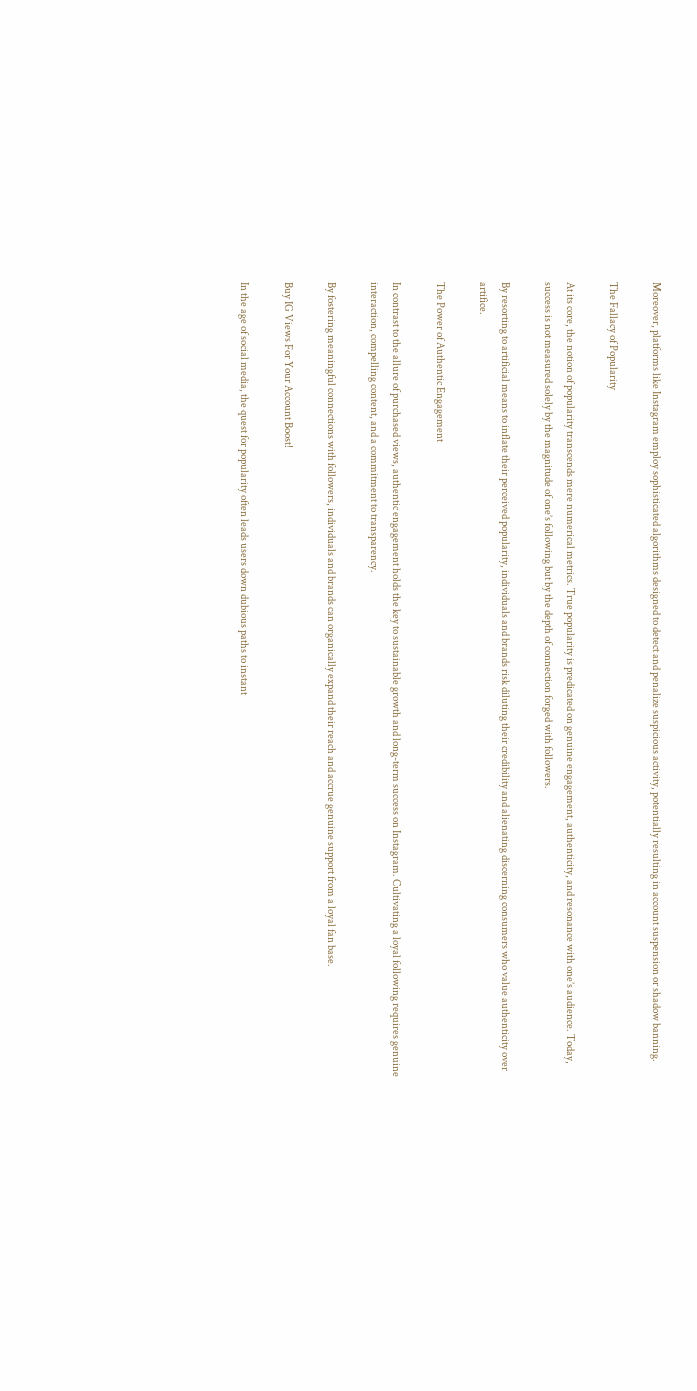Moreover, platforms like Instagram employ sophisticated algorithms designed to detect and penalize suspicious activity, potentially resulting in account suspension or shadow banning.

The Fallacy of Popularity

At its core, the notion of popularity transcends mere numerical metrics. True popularity is predicated on genuine engagement, authenticity, and resonance with one’s audience. Today, success is not measured solely by the magnitude of one’s following but by the depth of connection forged with followers.

By resorting to artificial means to inflate their perceived popularity, individuals and brands risk diluting their credibility and alienating discerning consumers who value authenticity over artifice.

The Power of Authentic Engagement

In contrast to the allure of purchased views, authentic engagement holds the key to sustainable growth and long-term success on Instagram. Cultivating a loyal following requires genuine interaction, compelling content, and a commitment to transparency.

By fostering meaningful connections with followers, individuals and brands can organically expand their reach and accrue genuine support from a loyal fan base.

Buy IG Views For Your Account Boost!

In the age of social media, the quest for popularity often leads users down dubious paths to instant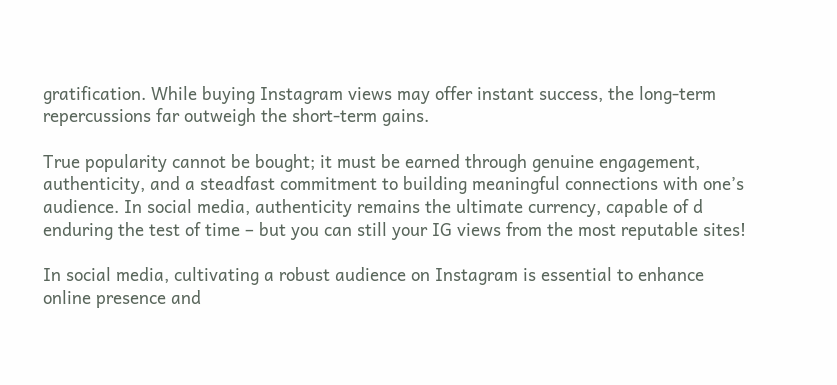gratification. While buying Instagram views may offer instant success, the long-term repercussions far outweigh the short-term gains.

True popularity cannot be bought; it must be earned through genuine engagement, authenticity, and a steadfast commitment to building meaningful connections with one’s audience. In social media, authenticity remains the ultimate currency, capable of d enduring the test of time – but you can still your IG views from the most reputable sites!

In social media, cultivating a robust audience on Instagram is essential to enhance online presence and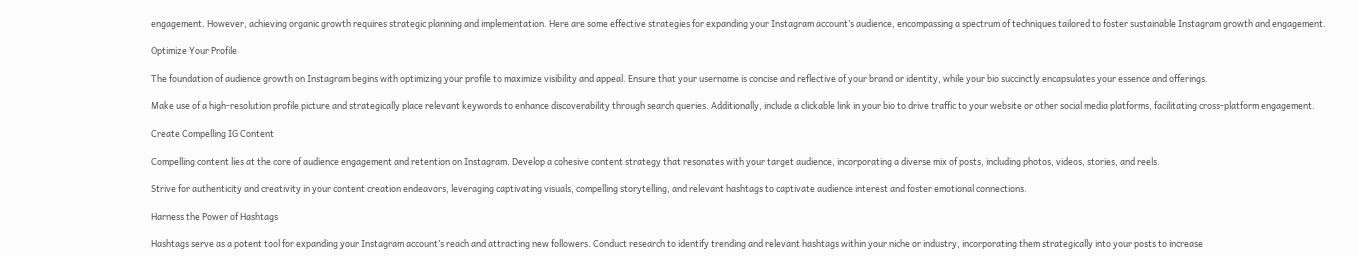engagement. However, achieving organic growth requires strategic planning and implementation. Here are some effective strategies for expanding your Instagram account’s audience, encompassing a spectrum of techniques tailored to foster sustainable Instagram growth and engagement.

Optimize Your Profile

The foundation of audience growth on Instagram begins with optimizing your profile to maximize visibility and appeal. Ensure that your username is concise and reflective of your brand or identity, while your bio succinctly encapsulates your essence and offerings.

Make use of a high-resolution profile picture and strategically place relevant keywords to enhance discoverability through search queries. Additionally, include a clickable link in your bio to drive traffic to your website or other social media platforms, facilitating cross-platform engagement.

Create Compelling IG Content

Compelling content lies at the core of audience engagement and retention on Instagram. Develop a cohesive content strategy that resonates with your target audience, incorporating a diverse mix of posts, including photos, videos, stories, and reels.

Strive for authenticity and creativity in your content creation endeavors, leveraging captivating visuals, compelling storytelling, and relevant hashtags to captivate audience interest and foster emotional connections.

Harness the Power of Hashtags

Hashtags serve as a potent tool for expanding your Instagram account’s reach and attracting new followers. Conduct research to identify trending and relevant hashtags within your niche or industry, incorporating them strategically into your posts to increase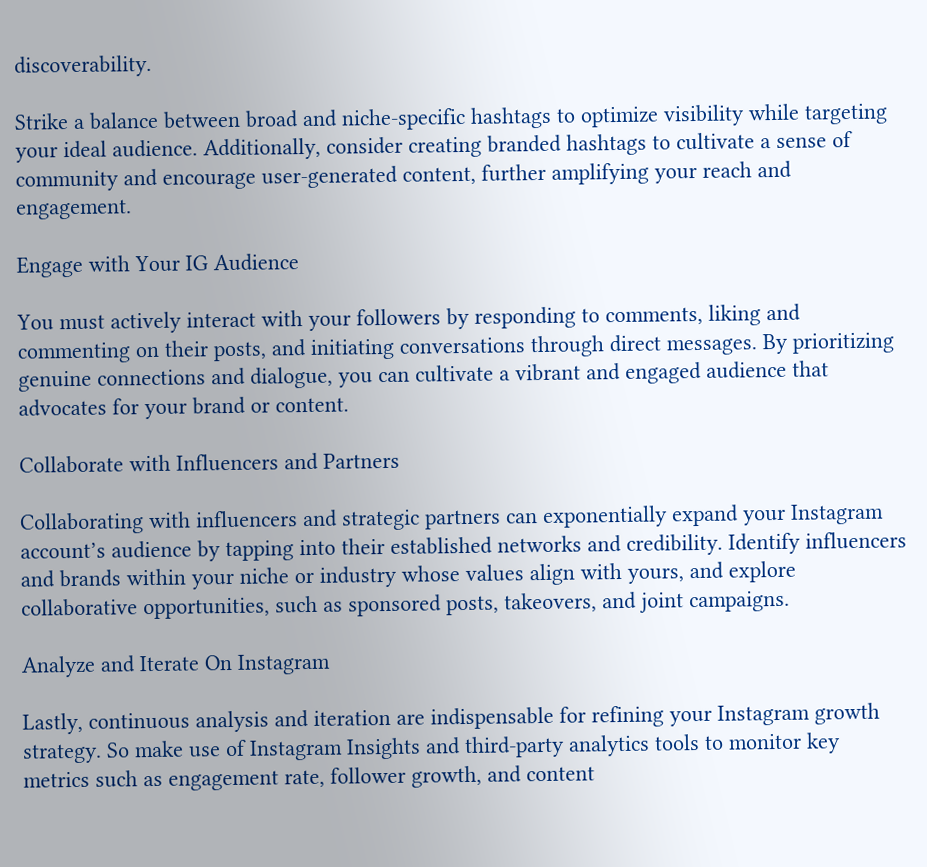discoverability.

Strike a balance between broad and niche-specific hashtags to optimize visibility while targeting your ideal audience. Additionally, consider creating branded hashtags to cultivate a sense of community and encourage user-generated content, further amplifying your reach and engagement.

Engage with Your IG Audience

You must actively interact with your followers by responding to comments, liking and commenting on their posts, and initiating conversations through direct messages. By prioritizing genuine connections and dialogue, you can cultivate a vibrant and engaged audience that advocates for your brand or content.

Collaborate with Influencers and Partners

Collaborating with influencers and strategic partners can exponentially expand your Instagram account’s audience by tapping into their established networks and credibility. Identify influencers and brands within your niche or industry whose values align with yours, and explore collaborative opportunities, such as sponsored posts, takeovers, and joint campaigns.

Analyze and Iterate On Instagram

Lastly, continuous analysis and iteration are indispensable for refining your Instagram growth strategy. So make use of Instagram Insights and third-party analytics tools to monitor key metrics such as engagement rate, follower growth, and content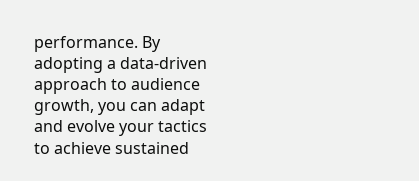performance. By adopting a data-driven approach to audience growth, you can adapt and evolve your tactics to achieve sustained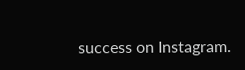success on Instagram.